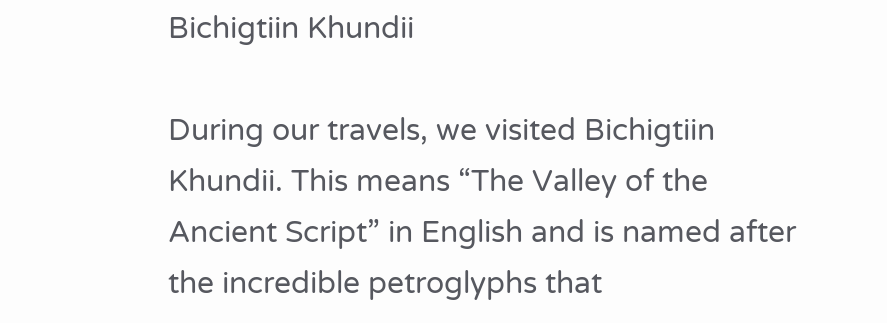Bichigtiin Khundii

During our travels, we visited Bichigtiin Khundii. This means “The Valley of the Ancient Script” in English and is named after the incredible petroglyphs that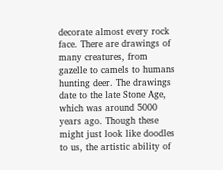decorate almost every rock face. There are drawings of many creatures, from gazelle to camels to humans hunting deer. The drawings date to the late Stone Age, which was around 5000 years ago. Though these might just look like doodles to us, the artistic ability of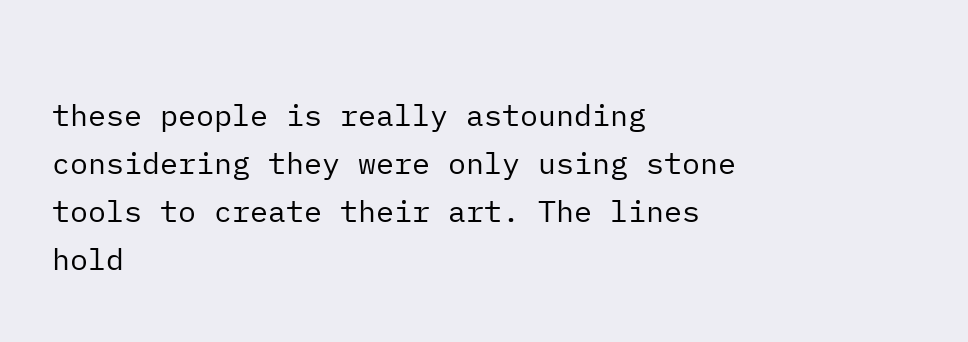these people is really astounding considering they were only using stone tools to create their art. The lines hold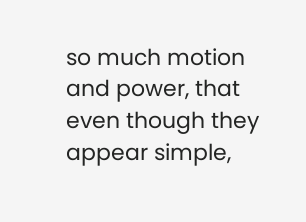so much motion and power, that even though they appear simple,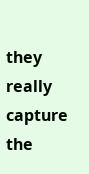they really capture the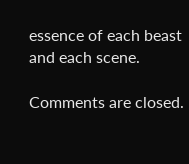essence of each beast and each scene.

Comments are closed.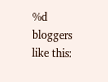%d bloggers like this: